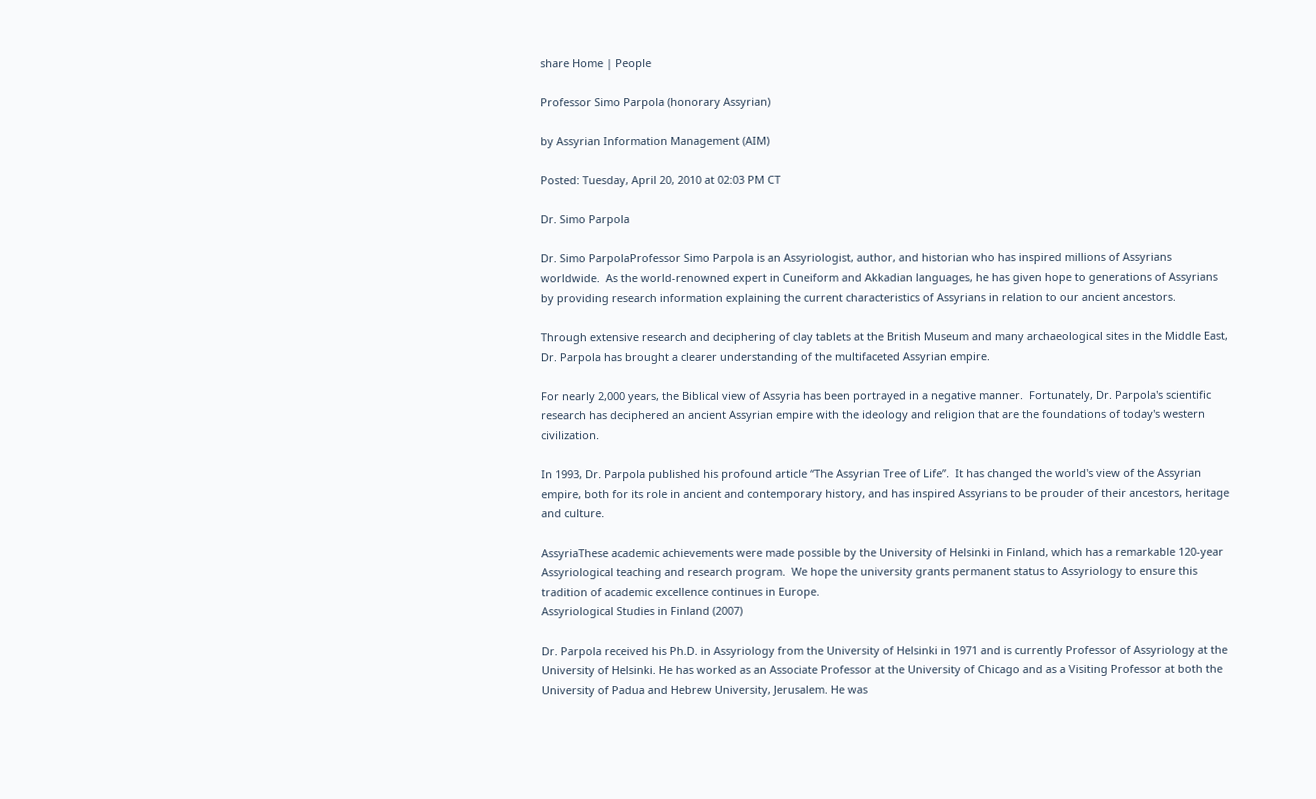share Home | People

Professor Simo Parpola (honorary Assyrian)

by Assyrian Information Management (AIM)

Posted: Tuesday, April 20, 2010 at 02:03 PM CT

Dr. Simo Parpola

Dr. Simo ParpolaProfessor Simo Parpola is an Assyriologist, author, and historian who has inspired millions of Assyrians worldwide.  As the world-renowned expert in Cuneiform and Akkadian languages, he has given hope to generations of Assyrians by providing research information explaining the current characteristics of Assyrians in relation to our ancient ancestors.

Through extensive research and deciphering of clay tablets at the British Museum and many archaeological sites in the Middle East, Dr. Parpola has brought a clearer understanding of the multifaceted Assyrian empire.

For nearly 2,000 years, the Biblical view of Assyria has been portrayed in a negative manner.  Fortunately, Dr. Parpola's scientific research has deciphered an ancient Assyrian empire with the ideology and religion that are the foundations of today's western civilization.

In 1993, Dr. Parpola published his profound article “The Assyrian Tree of Life”.  It has changed the world's view of the Assyrian empire, both for its role in ancient and contemporary history, and has inspired Assyrians to be prouder of their ancestors, heritage and culture.

AssyriaThese academic achievements were made possible by the University of Helsinki in Finland, which has a remarkable 120-year Assyriological teaching and research program.  We hope the university grants permanent status to Assyriology to ensure this tradition of academic excellence continues in Europe.
Assyriological Studies in Finland (2007)

Dr. Parpola received his Ph.D. in Assyriology from the University of Helsinki in 1971 and is currently Professor of Assyriology at the University of Helsinki. He has worked as an Associate Professor at the University of Chicago and as a Visiting Professor at both the University of Padua and Hebrew University, Jerusalem. He was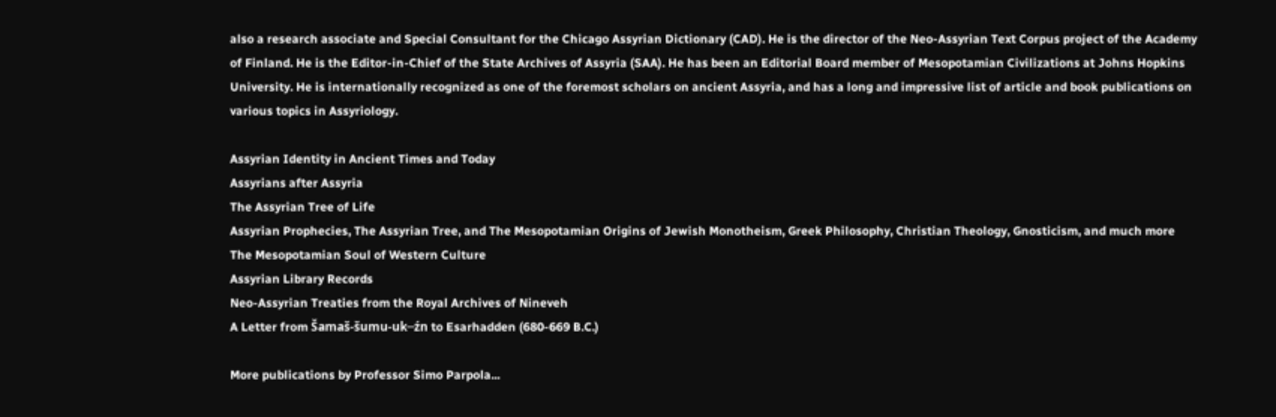also a research associate and Special Consultant for the Chicago Assyrian Dictionary (CAD). He is the director of the Neo-Assyrian Text Corpus project of the Academy of Finland. He is the Editor-in-Chief of the State Archives of Assyria (SAA). He has been an Editorial Board member of Mesopotamian Civilizations at Johns Hopkins University. He is internationally recognized as one of the foremost scholars on ancient Assyria, and has a long and impressive list of article and book publications on various topics in Assyriology.

Assyrian Identity in Ancient Times and Today
Assyrians after Assyria
The Assyrian Tree of Life
Assyrian Prophecies, The Assyrian Tree, and The Mesopotamian Origins of Jewish Monotheism, Greek Philosophy, Christian Theology, Gnosticism, and much more
The Mesopotamian Soul of Western Culture
Assyrian Library Records
Neo-Assyrian Treaties from the Royal Archives of Nineveh
A Letter from Šamaš-šumu-uk─źn to Esarhadden (680-669 B.C.)

More publications by Professor Simo Parpola...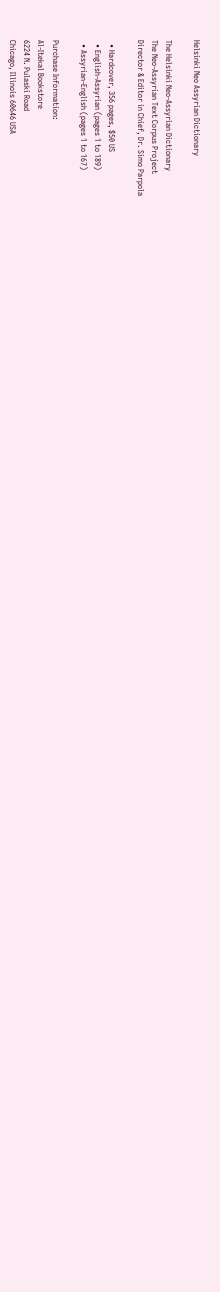Helsinki Neo Assyrian Dictionary

The Helsinki Neo-Assyrian Dictionary
The Neo-Assyrian Text Corpus Project
Director & Editor in Chief, Dr. Simo Parpola

  • Hardcover, 356 pages, $50 US
  • English-Assyrian (pages 1 to 189)
  • Assyrian-English (pages 1 to 167)

Purchase Information:
Al-Itekal Bookstore
6224 N. Pulaski Road
Chicago, Illinois 60646 USA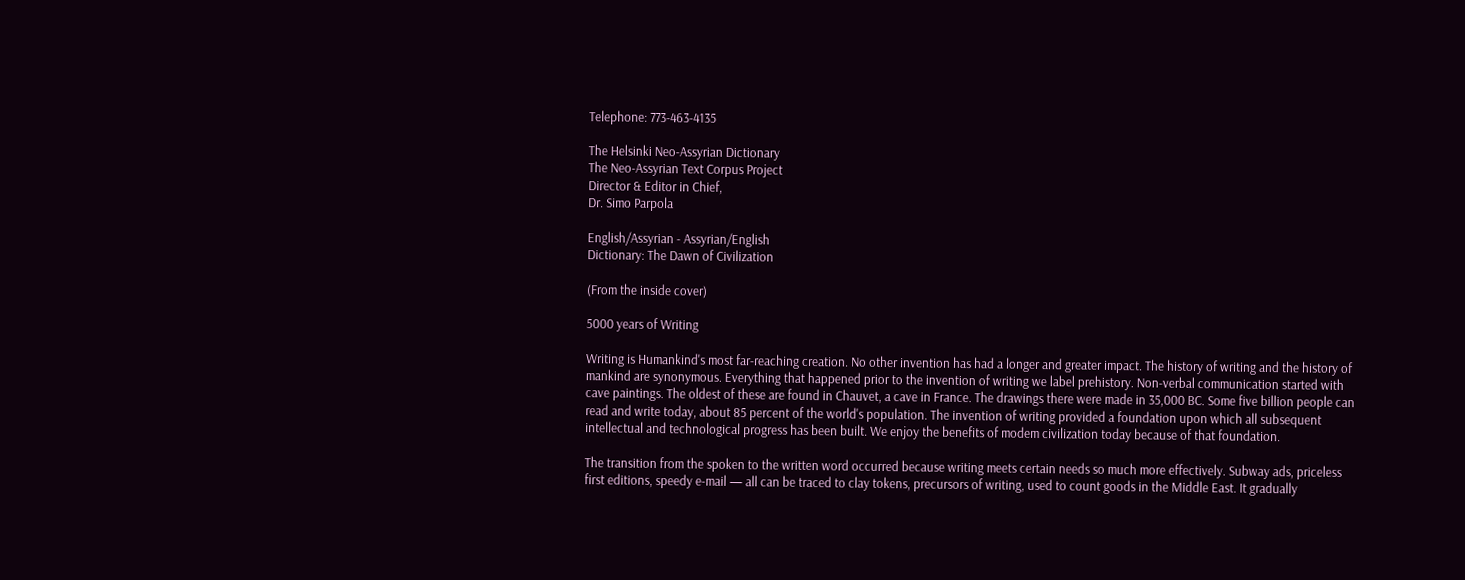Telephone: 773-463-4135

The Helsinki Neo-Assyrian Dictionary
The Neo-Assyrian Text Corpus Project
Director & Editor in Chief,
Dr. Simo Parpola

English/Assyrian - Assyrian/English
Dictionary: The Dawn of Civilization

(From the inside cover)

5000 years of Writing

Writing is Humankind's most far-reaching creation. No other invention has had a longer and greater impact. The history of writing and the history of mankind are synonymous. Everything that happened prior to the invention of writing we label prehistory. Non-verbal communication started with cave paintings. The oldest of these are found in Chauvet, a cave in France. The drawings there were made in 35,000 BC. Some five billion people can read and write today, about 85 percent of the world's population. The invention of writing provided a foundation upon which all subsequent intellectual and technological progress has been built. We enjoy the benefits of modem civilization today because of that foundation.

The transition from the spoken to the written word occurred because writing meets certain needs so much more effectively. Subway ads, priceless first editions, speedy e-mail — all can be traced to clay tokens, precursors of writing, used to count goods in the Middle East. It gradually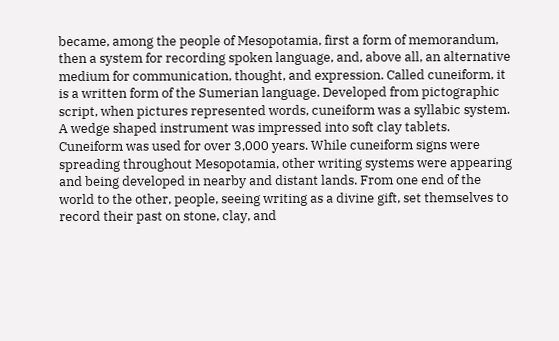became, among the people of Mesopotamia, first a form of memorandum, then a system for recording spoken language, and, above all, an alternative medium for communication, thought, and expression. Called cuneiform, it is a written form of the Sumerian language. Developed from pictographic script, when pictures represented words, cuneiform was a syllabic system. A wedge shaped instrument was impressed into soft clay tablets. Cuneiform was used for over 3,000 years. While cuneiform signs were spreading throughout Mesopotamia, other writing systems were appearing and being developed in nearby and distant lands. From one end of the world to the other, people, seeing writing as a divine gift, set themselves to record their past on stone, clay, and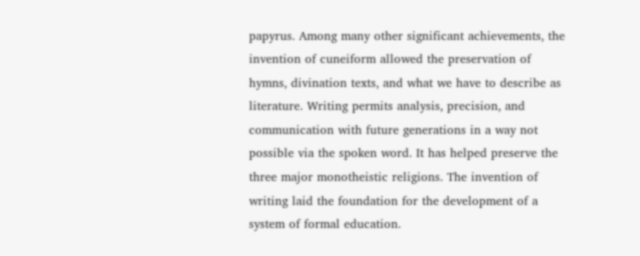papyrus. Among many other significant achievements, the invention of cuneiform allowed the preservation of hymns, divination texts, and what we have to describe as literature. Writing permits analysis, precision, and communication with future generations in a way not possible via the spoken word. It has helped preserve the three major monotheistic religions. The invention of writing laid the foundation for the development of a system of formal education.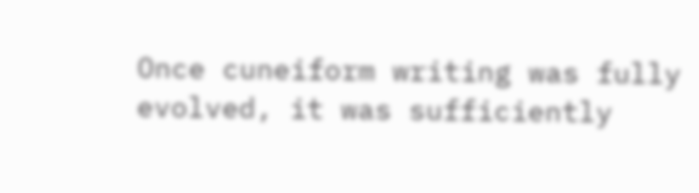Once cuneiform writing was fully evolved, it was sufficiently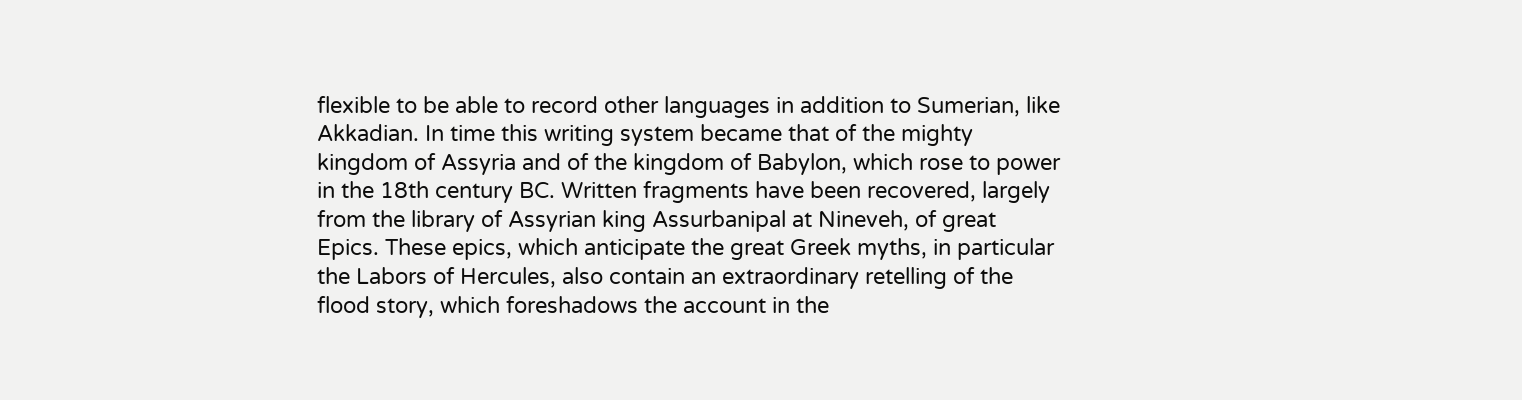flexible to be able to record other languages in addition to Sumerian, like Akkadian. In time this writing system became that of the mighty kingdom of Assyria and of the kingdom of Babylon, which rose to power in the 18th century BC. Written fragments have been recovered, largely from the library of Assyrian king Assurbanipal at Nineveh, of great Epics. These epics, which anticipate the great Greek myths, in particular the Labors of Hercules, also contain an extraordinary retelling of the flood story, which foreshadows the account in the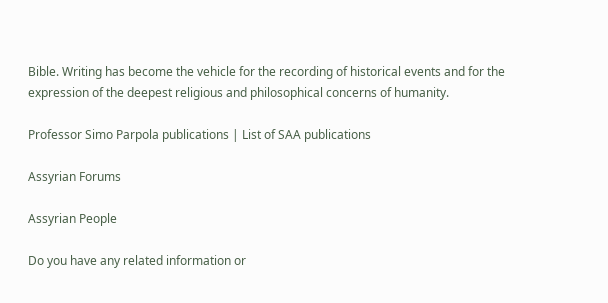Bible. Writing has become the vehicle for the recording of historical events and for the expression of the deepest religious and philosophical concerns of humanity.

Professor Simo Parpola publications | List of SAA publications

Assyrian Forums

Assyrian People

Do you have any related information or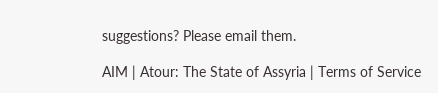suggestions? Please email them.

AIM | Atour: The State of Assyria | Terms of Service